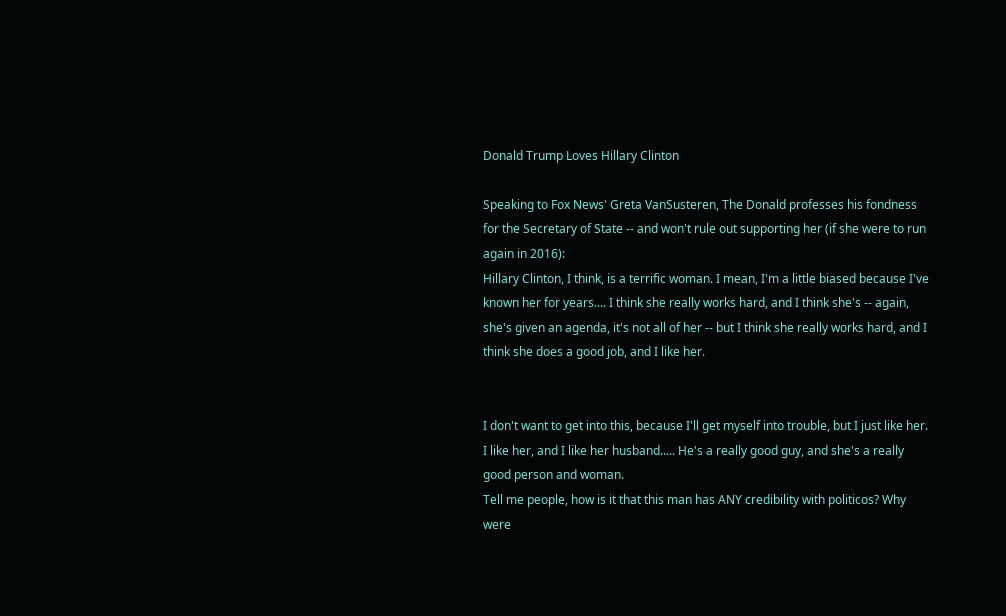Donald Trump Loves Hillary Clinton

Speaking to Fox News' Greta VanSusteren, The Donald professes his fondness for the Secretary of State -- and won't rule out supporting her (if she were to run again in 2016):
Hillary Clinton, I think, is a terrific woman. I mean, I'm a little biased because I've known her for years.... I think she really works hard, and I think she's -- again, she's given an agenda, it's not all of her -- but I think she really works hard, and I think she does a good job, and I like her.


I don't want to get into this, because I'll get myself into trouble, but I just like her. I like her, and I like her husband..... He's a really good guy, and she's a really good person and woman.
Tell me people, how is it that this man has ANY credibility with politicos? Why were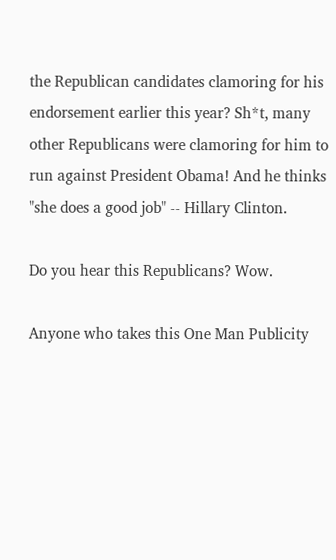the Republican candidates clamoring for his endorsement earlier this year? Sh*t, many other Republicans were clamoring for him to run against President Obama! And he thinks "she does a good job" -- Hillary Clinton.

Do you hear this Republicans? Wow.

Anyone who takes this One Man Publicity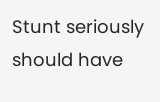Stunt seriously should have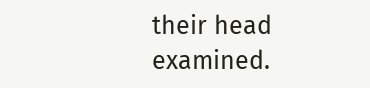their head examined.